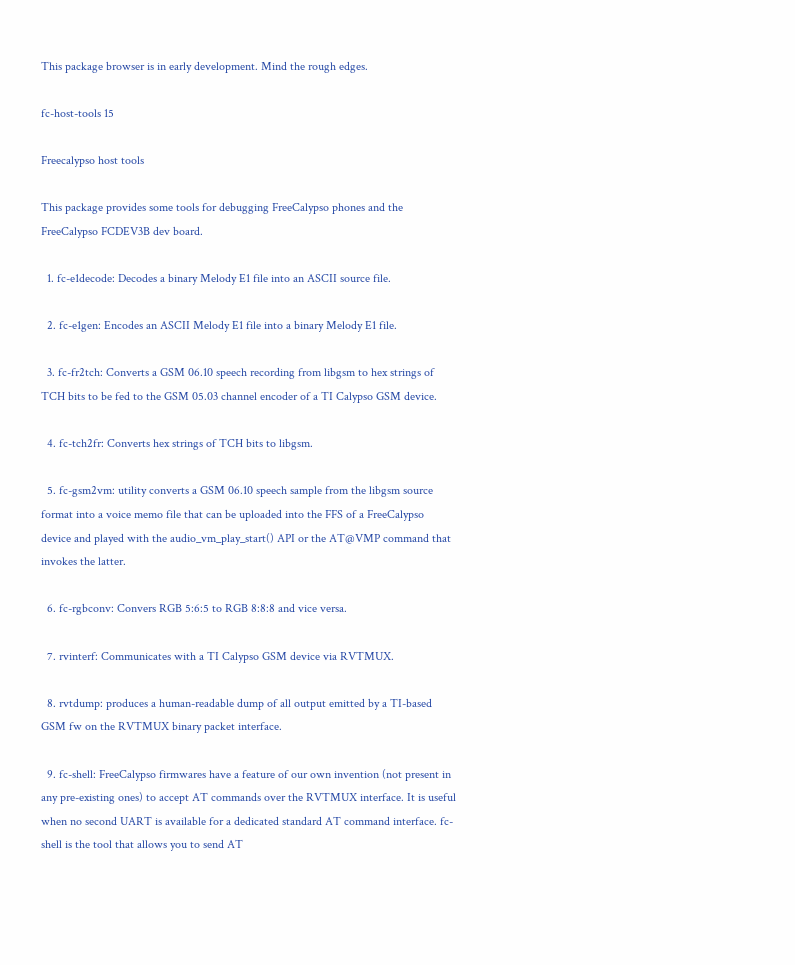This package browser is in early development. Mind the rough edges.

fc-host-tools 15

Freecalypso host tools

This package provides some tools for debugging FreeCalypso phones and the FreeCalypso FCDEV3B dev board.

  1. fc-e1decode: Decodes a binary Melody E1 file into an ASCII source file.

  2. fc-e1gen: Encodes an ASCII Melody E1 file into a binary Melody E1 file.

  3. fc-fr2tch: Converts a GSM 06.10 speech recording from libgsm to hex strings of TCH bits to be fed to the GSM 05.03 channel encoder of a TI Calypso GSM device.

  4. fc-tch2fr: Converts hex strings of TCH bits to libgsm.

  5. fc-gsm2vm: utility converts a GSM 06.10 speech sample from the libgsm source format into a voice memo file that can be uploaded into the FFS of a FreeCalypso device and played with the audio_vm_play_start() API or the AT@VMP command that invokes the latter.

  6. fc-rgbconv: Convers RGB 5:6:5 to RGB 8:8:8 and vice versa.

  7. rvinterf: Communicates with a TI Calypso GSM device via RVTMUX.

  8. rvtdump: produces a human-readable dump of all output emitted by a TI-based GSM fw on the RVTMUX binary packet interface.

  9. fc-shell: FreeCalypso firmwares have a feature of our own invention (not present in any pre-existing ones) to accept AT commands over the RVTMUX interface. It is useful when no second UART is available for a dedicated standard AT command interface. fc-shell is the tool that allows you to send AT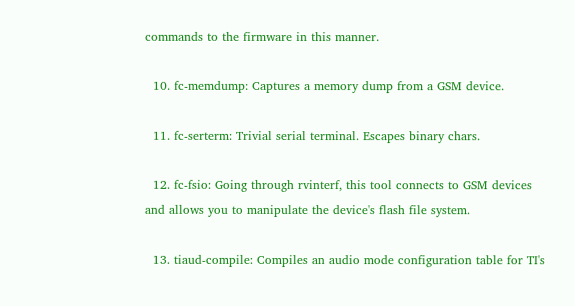commands to the firmware in this manner.

  10. fc-memdump: Captures a memory dump from a GSM device.

  11. fc-serterm: Trivial serial terminal. Escapes binary chars.

  12. fc-fsio: Going through rvinterf, this tool connects to GSM devices and allows you to manipulate the device's flash file system.

  13. tiaud-compile: Compiles an audio mode configuration table for TI's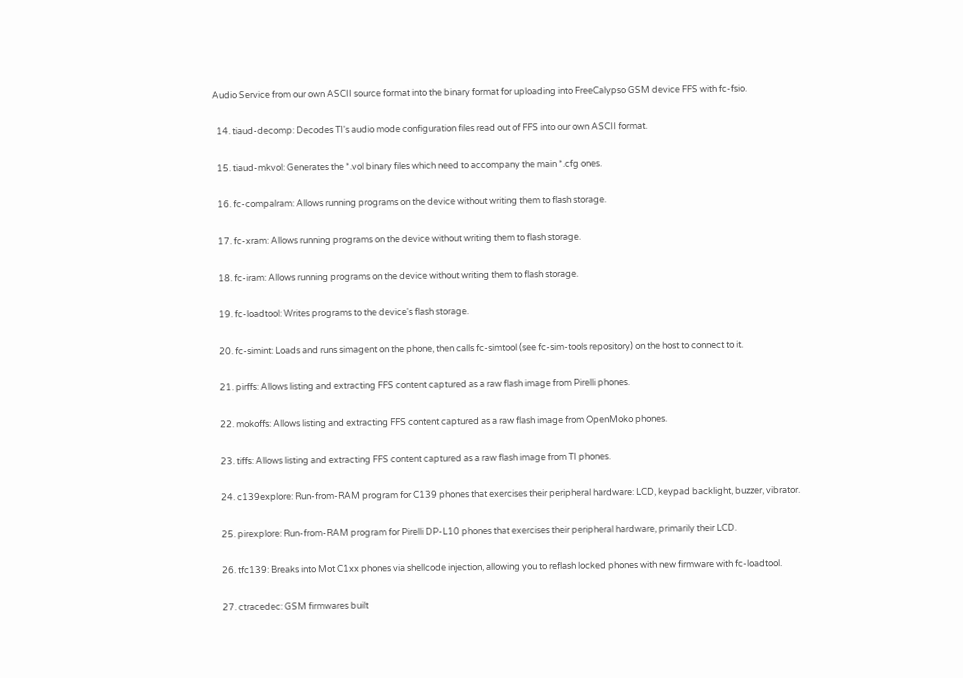Audio Service from our own ASCII source format into the binary format for uploading into FreeCalypso GSM device FFS with fc-fsio.

  14. tiaud-decomp: Decodes TI's audio mode configuration files read out of FFS into our own ASCII format.

  15. tiaud-mkvol: Generates the *.vol binary files which need to accompany the main *.cfg ones.

  16. fc-compalram: Allows running programs on the device without writing them to flash storage.

  17. fc-xram: Allows running programs on the device without writing them to flash storage.

  18. fc-iram: Allows running programs on the device without writing them to flash storage.

  19. fc-loadtool: Writes programs to the device's flash storage.

  20. fc-simint: Loads and runs simagent on the phone, then calls fc-simtool (see fc-sim-tools repository) on the host to connect to it.

  21. pirffs: Allows listing and extracting FFS content captured as a raw flash image from Pirelli phones.

  22. mokoffs: Allows listing and extracting FFS content captured as a raw flash image from OpenMoko phones.

  23. tiffs: Allows listing and extracting FFS content captured as a raw flash image from TI phones.

  24. c139explore: Run-from-RAM program for C139 phones that exercises their peripheral hardware: LCD, keypad backlight, buzzer, vibrator.

  25. pirexplore: Run-from-RAM program for Pirelli DP-L10 phones that exercises their peripheral hardware, primarily their LCD.

  26. tfc139: Breaks into Mot C1xx phones via shellcode injection, allowing you to reflash locked phones with new firmware with fc-loadtool.

  27. ctracedec: GSM firmwares built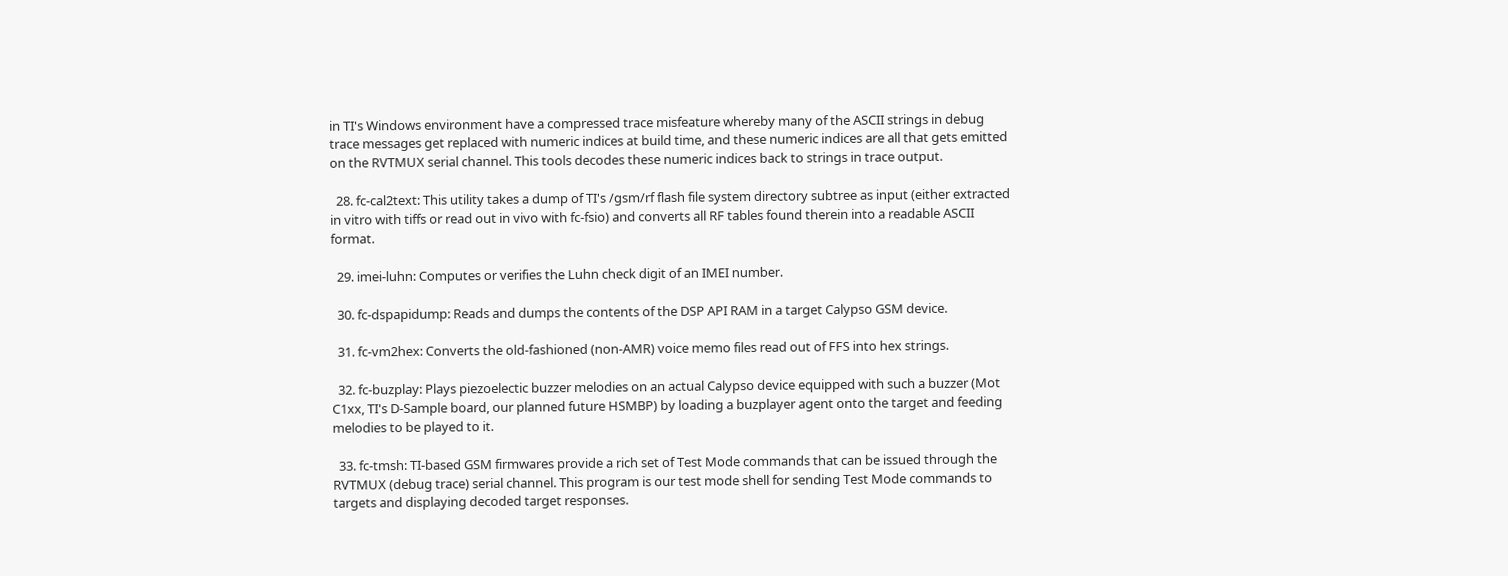in TI's Windows environment have a compressed trace misfeature whereby many of the ASCII strings in debug trace messages get replaced with numeric indices at build time, and these numeric indices are all that gets emitted on the RVTMUX serial channel. This tools decodes these numeric indices back to strings in trace output.

  28. fc-cal2text: This utility takes a dump of TI's /gsm/rf flash file system directory subtree as input (either extracted in vitro with tiffs or read out in vivo with fc-fsio) and converts all RF tables found therein into a readable ASCII format.

  29. imei-luhn: Computes or verifies the Luhn check digit of an IMEI number.

  30. fc-dspapidump: Reads and dumps the contents of the DSP API RAM in a target Calypso GSM device.

  31. fc-vm2hex: Converts the old-fashioned (non-AMR) voice memo files read out of FFS into hex strings.

  32. fc-buzplay: Plays piezoelectic buzzer melodies on an actual Calypso device equipped with such a buzzer (Mot C1xx, TI's D-Sample board, our planned future HSMBP) by loading a buzplayer agent onto the target and feeding melodies to be played to it.

  33. fc-tmsh: TI-based GSM firmwares provide a rich set of Test Mode commands that can be issued through the RVTMUX (debug trace) serial channel. This program is our test mode shell for sending Test Mode commands to targets and displaying decoded target responses.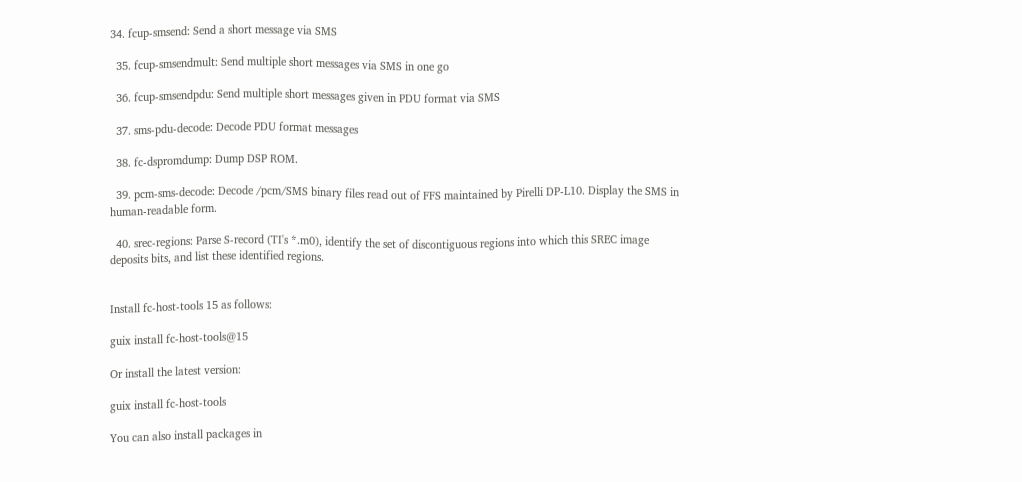34. fcup-smsend: Send a short message via SMS

  35. fcup-smsendmult: Send multiple short messages via SMS in one go

  36. fcup-smsendpdu: Send multiple short messages given in PDU format via SMS

  37. sms-pdu-decode: Decode PDU format messages

  38. fc-dspromdump: Dump DSP ROM.

  39. pcm-sms-decode: Decode /pcm/SMS binary files read out of FFS maintained by Pirelli DP-L10. Display the SMS in human-readable form.

  40. srec-regions: Parse S-record (TI's *.m0), identify the set of discontiguous regions into which this SREC image deposits bits, and list these identified regions.


Install fc-host-tools 15 as follows:

guix install fc-host-tools@15

Or install the latest version:

guix install fc-host-tools

You can also install packages in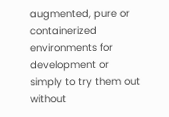augmented, pure or containerized environments for development or simply to try them out without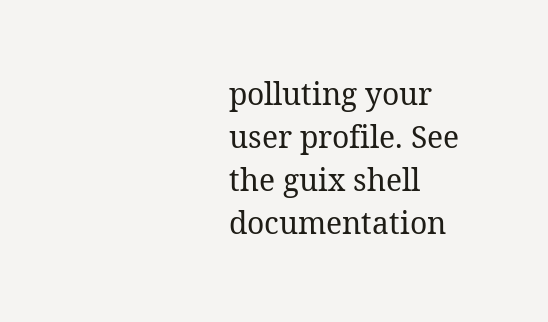polluting your user profile. See the guix shell documentation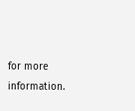for more information.